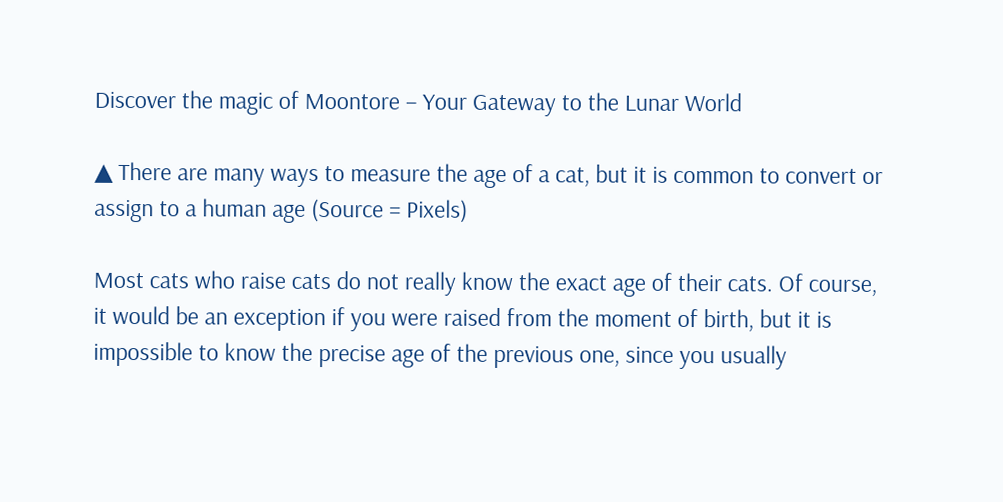Discover the magic of Moontore – Your Gateway to the Lunar World

▲ There are many ways to measure the age of a cat, but it is common to convert or assign to a human age (Source = Pixels)

Most cats who raise cats do not really know the exact age of their cats. Of course, it would be an exception if you were raised from the moment of birth, but it is impossible to know the precise age of the previous one, since you usually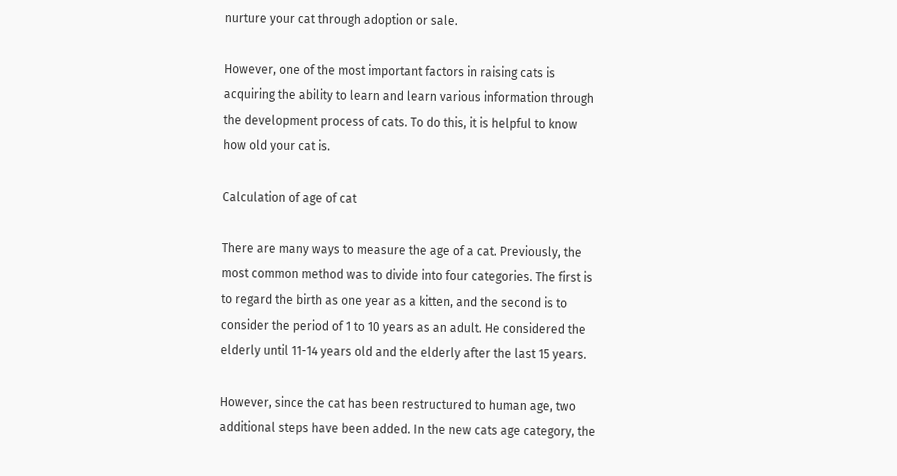nurture your cat through adoption or sale.

However, one of the most important factors in raising cats is acquiring the ability to learn and learn various information through the development process of cats. To do this, it is helpful to know how old your cat is.

Calculation of age of cat

There are many ways to measure the age of a cat. Previously, the most common method was to divide into four categories. The first is to regard the birth as one year as a kitten, and the second is to consider the period of 1 to 10 years as an adult. He considered the elderly until 11-14 years old and the elderly after the last 15 years.

However, since the cat has been restructured to human age, two additional steps have been added. In the new cats age category, the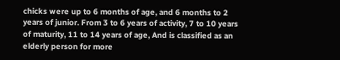chicks were up to 6 months of age, and 6 months to 2 years of junior. From 3 to 6 years of activity, 7 to 10 years of maturity, 11 to 14 years of age, And is classified as an elderly person for more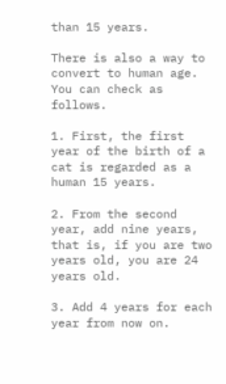than 15 years.

There is also a way to convert to human age. You can check as follows.

1. First, the first year of the birth of a cat is regarded as a human 15 years.

2. From the second year, add nine years, that is, if you are two years old, you are 24 years old.

3. Add 4 years for each year from now on.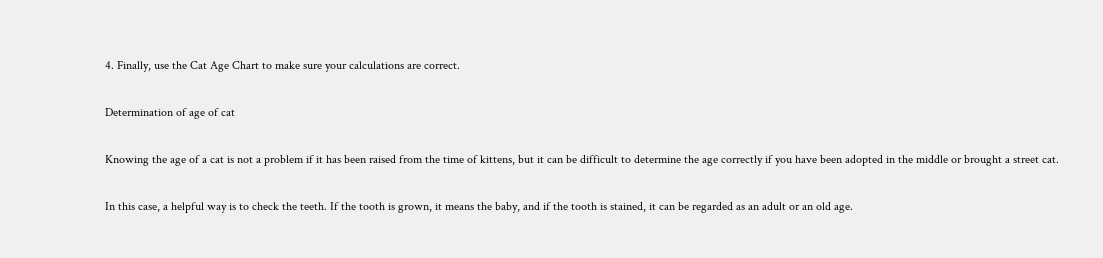4. Finally, use the Cat Age Chart to make sure your calculations are correct.

Determination of age of cat

Knowing the age of a cat is not a problem if it has been raised from the time of kittens, but it can be difficult to determine the age correctly if you have been adopted in the middle or brought a street cat.

In this case, a helpful way is to check the teeth. If the tooth is grown, it means the baby, and if the tooth is stained, it can be regarded as an adult or an old age.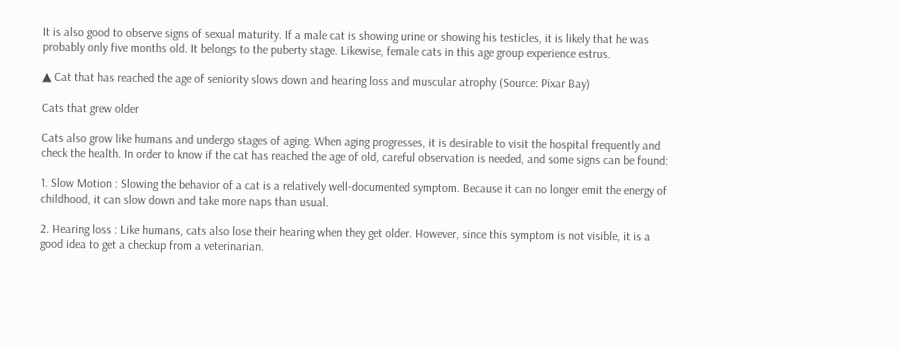It is also good to observe signs of sexual maturity. If a male cat is showing urine or showing his testicles, it is likely that he was probably only five months old. It belongs to the puberty stage. Likewise, female cats in this age group experience estrus.

▲ Cat that has reached the age of seniority slows down and hearing loss and muscular atrophy (Source: Pixar Bay)

Cats that grew older

Cats also grow like humans and undergo stages of aging. When aging progresses, it is desirable to visit the hospital frequently and check the health. In order to know if the cat has reached the age of old, careful observation is needed, and some signs can be found:

1. Slow Motion : Slowing the behavior of a cat is a relatively well-documented symptom. Because it can no longer emit the energy of childhood, it can slow down and take more naps than usual.

2. Hearing loss : Like humans, cats also lose their hearing when they get older. However, since this symptom is not visible, it is a good idea to get a checkup from a veterinarian.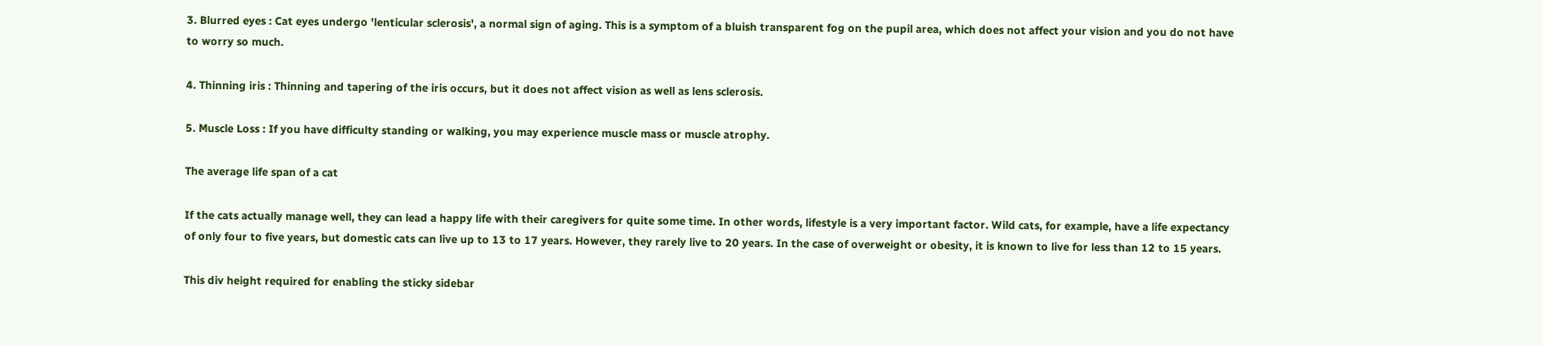3. Blurred eyes : Cat eyes undergo 'lenticular sclerosis', a normal sign of aging. This is a symptom of a bluish transparent fog on the pupil area, which does not affect your vision and you do not have to worry so much.

4. Thinning iris : Thinning and tapering of the iris occurs, but it does not affect vision as well as lens sclerosis.

5. Muscle Loss : If you have difficulty standing or walking, you may experience muscle mass or muscle atrophy.

The average life span of a cat

If the cats actually manage well, they can lead a happy life with their caregivers for quite some time. In other words, lifestyle is a very important factor. Wild cats, for example, have a life expectancy of only four to five years, but domestic cats can live up to 13 to 17 years. However, they rarely live to 20 years. In the case of overweight or obesity, it is known to live for less than 12 to 15 years.

This div height required for enabling the sticky sidebar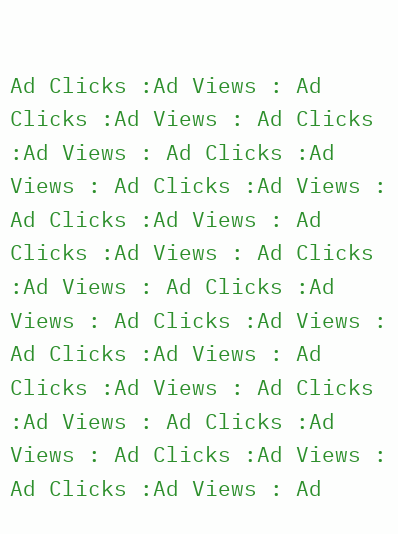Ad Clicks :Ad Views : Ad Clicks :Ad Views : Ad Clicks :Ad Views : Ad Clicks :Ad Views : Ad Clicks :Ad Views : Ad Clicks :Ad Views : Ad Clicks :Ad Views : Ad Clicks :Ad Views : Ad Clicks :Ad Views : Ad Clicks :Ad Views : Ad Clicks :Ad Views : Ad Clicks :Ad Views : Ad Clicks :Ad Views : Ad Clicks :Ad Views : Ad Clicks :Ad Views : Ad Clicks :Ad Views : Ad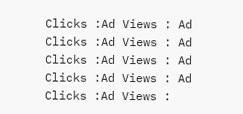Clicks :Ad Views : Ad Clicks :Ad Views : Ad Clicks :Ad Views : Ad Clicks :Ad Views : Ad Clicks :Ad Views :